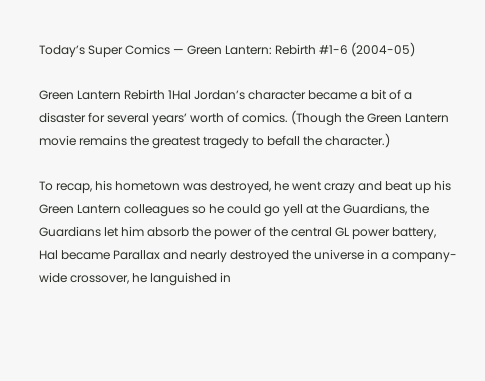Today’s Super Comics — Green Lantern: Rebirth #1-6 (2004-05)

Green Lantern Rebirth 1Hal Jordan’s character became a bit of a disaster for several years’ worth of comics. (Though the Green Lantern movie remains the greatest tragedy to befall the character.)

To recap, his hometown was destroyed, he went crazy and beat up his Green Lantern colleagues so he could go yell at the Guardians, the Guardians let him absorb the power of the central GL power battery, Hal became Parallax and nearly destroyed the universe in a company-wide crossover, he languished in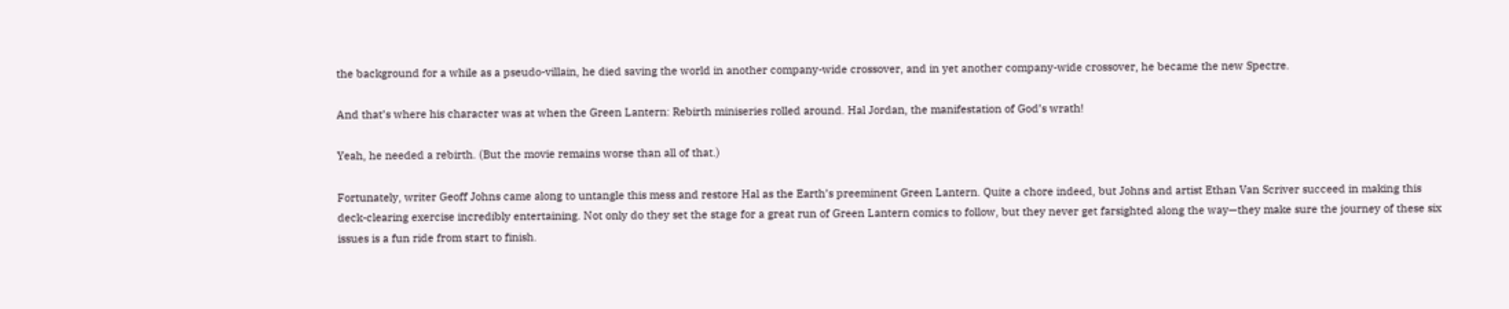the background for a while as a pseudo-villain, he died saving the world in another company-wide crossover, and in yet another company-wide crossover, he became the new Spectre.

And that’s where his character was at when the Green Lantern: Rebirth miniseries rolled around. Hal Jordan, the manifestation of God’s wrath!

Yeah, he needed a rebirth. (But the movie remains worse than all of that.)

Fortunately, writer Geoff Johns came along to untangle this mess and restore Hal as the Earth’s preeminent Green Lantern. Quite a chore indeed, but Johns and artist Ethan Van Scriver succeed in making this deck-clearing exercise incredibly entertaining. Not only do they set the stage for a great run of Green Lantern comics to follow, but they never get farsighted along the way—they make sure the journey of these six issues is a fun ride from start to finish.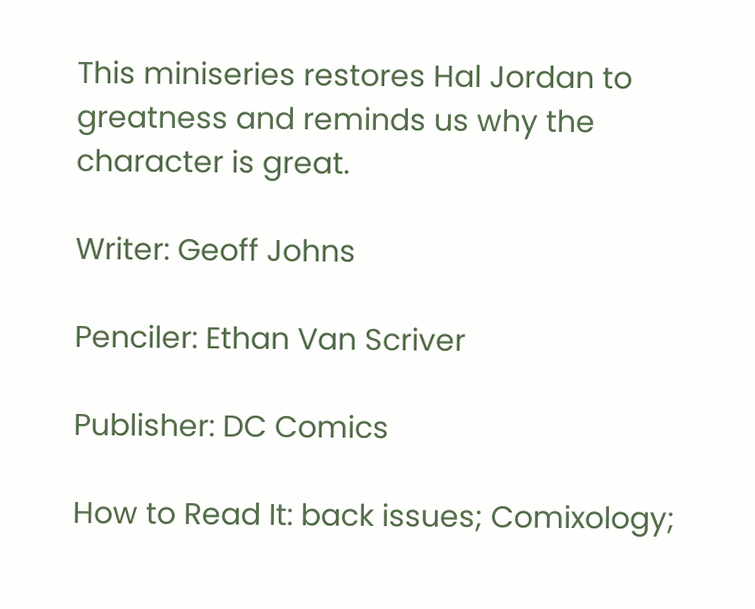This miniseries restores Hal Jordan to greatness and reminds us why the character is great.

Writer: Geoff Johns

Penciler: Ethan Van Scriver

Publisher: DC Comics

How to Read It: back issues; Comixology;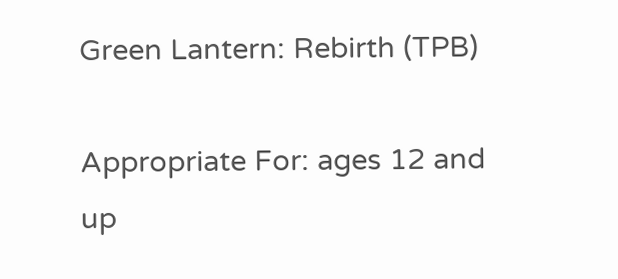Green Lantern: Rebirth (TPB)

Appropriate For: ages 12 and up